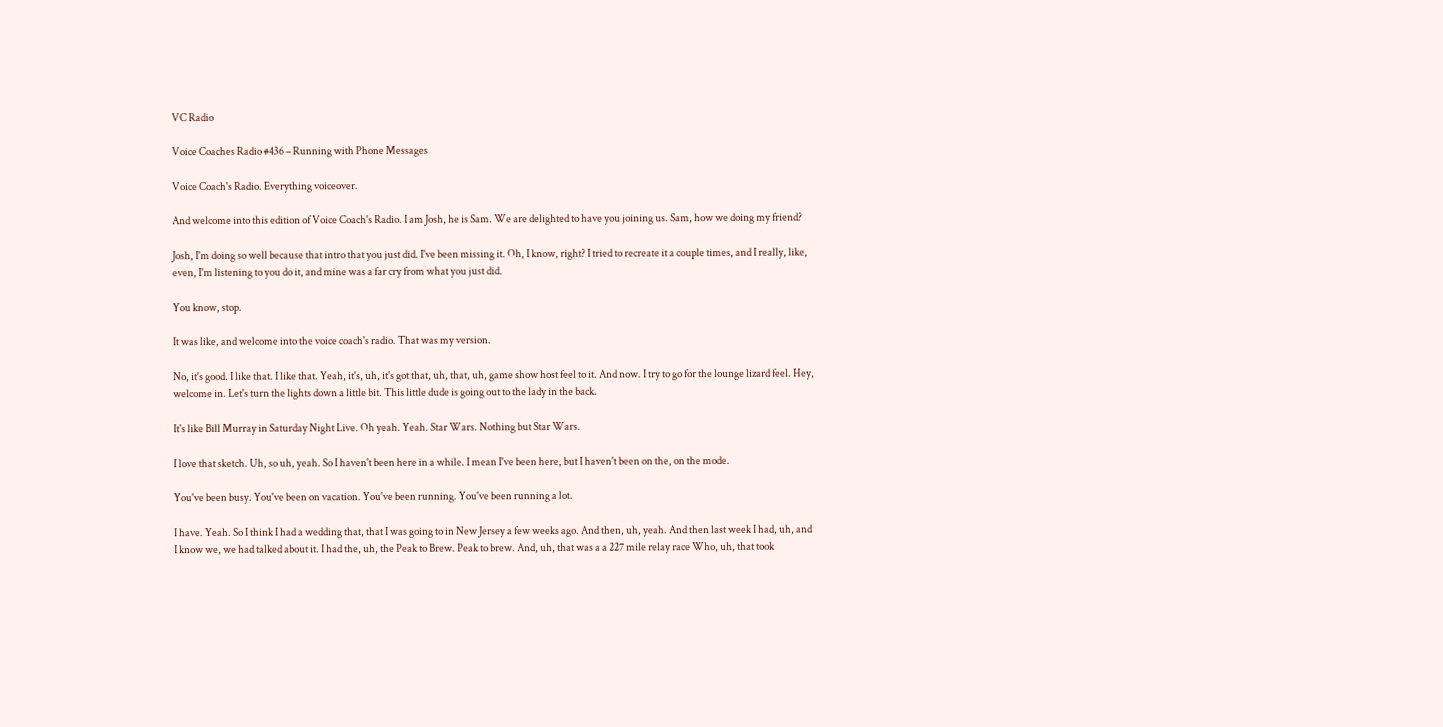VC Radio

Voice Coaches Radio #436 – Running with Phone Messages

Voice Coach's Radio. Everything voiceover.

And welcome into this edition of Voice Coach's Radio. I am Josh, he is Sam. We are delighted to have you joining us. Sam, how we doing my friend?

Josh, I'm doing so well because that intro that you just did. I've been missing it. Oh, I know, right? I tried to recreate it a couple times, and I really, like, even, I'm listening to you do it, and mine was a far cry from what you just did.

You know, stop.

It was like, and welcome into the voice coach's radio. That was my version.

No, it's good. I like that. I like that. Yeah, it's, uh, it's got that, uh, that, uh, game show host feel to it. And now. I try to go for the lounge lizard feel. Hey, welcome in. Let's turn the lights down a little bit. This little dude is going out to the lady in the back.

It's like Bill Murray in Saturday Night Live. Oh yeah. Yeah. Star Wars. Nothing but Star Wars.

I love that sketch. Uh, so uh, yeah. So I haven't been here in a while. I mean I've been here, but I haven't been on the, on the mode.

You've been busy. You've been on vacation. You've been running. You've been running a lot.

I have. Yeah. So I think I had a wedding that, that I was going to in New Jersey a few weeks ago. And then, uh, yeah. And then last week I had, uh, and I know we, we had talked about it. I had the, uh, the Peak to Brew. Peak to brew. And, uh, that was a a 227 mile relay race Who, uh, that took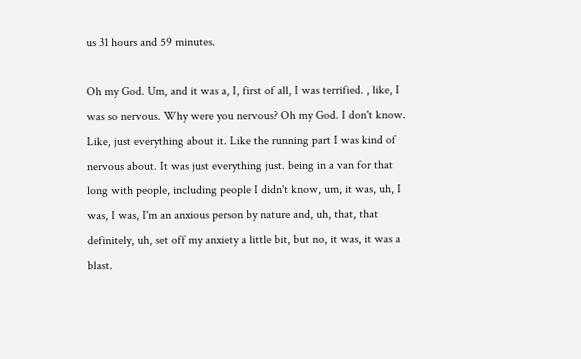us 31 hours and 59 minutes.

Oh my God. Um, and it was a, I, first of all, I was terrified. , like, I was so nervous. Why were you nervous? Oh my God. I don't know. Like, just everything about it. Like the running part I was kind of nervous about. It was just everything just. being in a van for that long with people, including people I didn't know, um, it was, uh, I was, I was, I'm an anxious person by nature and, uh, that, that definitely, uh, set off my anxiety a little bit, but no, it was, it was a blast.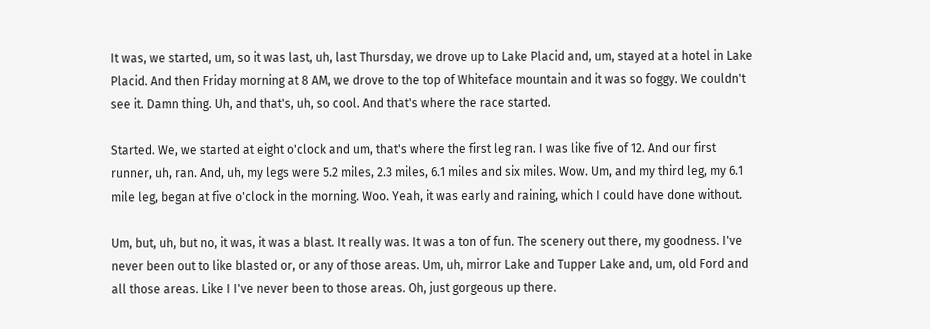It was, we started, um, so it was last, uh, last Thursday, we drove up to Lake Placid and, um, stayed at a hotel in Lake Placid. And then Friday morning at 8 AM, we drove to the top of Whiteface mountain and it was so foggy. We couldn't see it. Damn thing. Uh, and that's, uh, so cool. And that's where the race started.

Started. We, we started at eight o'clock and um, that's where the first leg ran. I was like five of 12. And our first runner, uh, ran. And, uh, my legs were 5.2 miles, 2.3 miles, 6.1 miles and six miles. Wow. Um, and my third leg, my 6.1 mile leg, began at five o'clock in the morning. Woo. Yeah, it was early and raining, which I could have done without.

Um, but, uh, but no, it was, it was a blast. It really was. It was a ton of fun. The scenery out there, my goodness. I've never been out to like blasted or, or any of those areas. Um, uh, mirror Lake and Tupper Lake and, um, old Ford and all those areas. Like I I've never been to those areas. Oh, just gorgeous up there.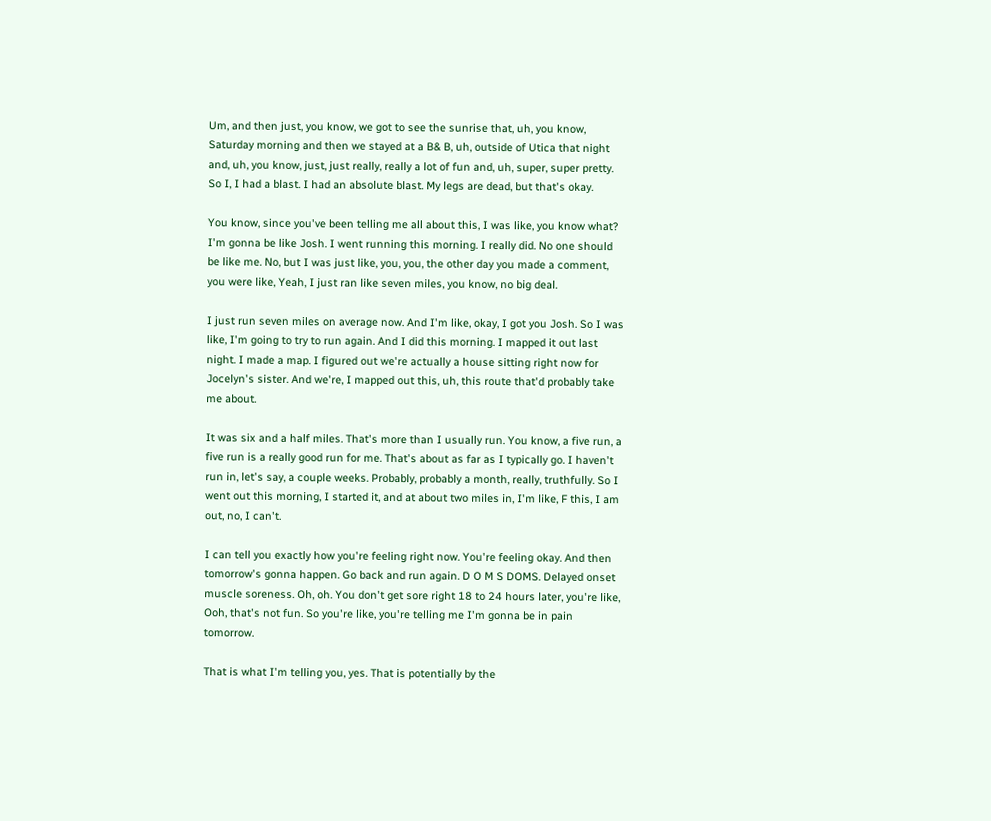Um, and then just, you know, we got to see the sunrise that, uh, you know, Saturday morning and then we stayed at a B& B, uh, outside of Utica that night and, uh, you know, just, just really, really a lot of fun and, uh, super, super pretty. So I, I had a blast. I had an absolute blast. My legs are dead, but that's okay.

You know, since you've been telling me all about this, I was like, you know what? I'm gonna be like Josh. I went running this morning. I really did. No one should be like me. No, but I was just like, you, you, the other day you made a comment, you were like, Yeah, I just ran like seven miles, you know, no big deal.

I just run seven miles on average now. And I'm like, okay, I got you Josh. So I was like, I'm going to try to run again. And I did this morning. I mapped it out last night. I made a map. I figured out we're actually a house sitting right now for Jocelyn's sister. And we're, I mapped out this, uh, this route that'd probably take me about.

It was six and a half miles. That's more than I usually run. You know, a five run, a five run is a really good run for me. That's about as far as I typically go. I haven't run in, let's say, a couple weeks. Probably, probably a month, really, truthfully. So I went out this morning, I started it, and at about two miles in, I'm like, F this, I am out, no, I can't.

I can tell you exactly how you're feeling right now. You're feeling okay. And then tomorrow's gonna happen. Go back and run again. D O M S DOMS. Delayed onset muscle soreness. Oh, oh. You don't get sore right 18 to 24 hours later, you're like, Ooh, that's not fun. So you're like, you're telling me I'm gonna be in pain tomorrow.

That is what I'm telling you, yes. That is potentially by the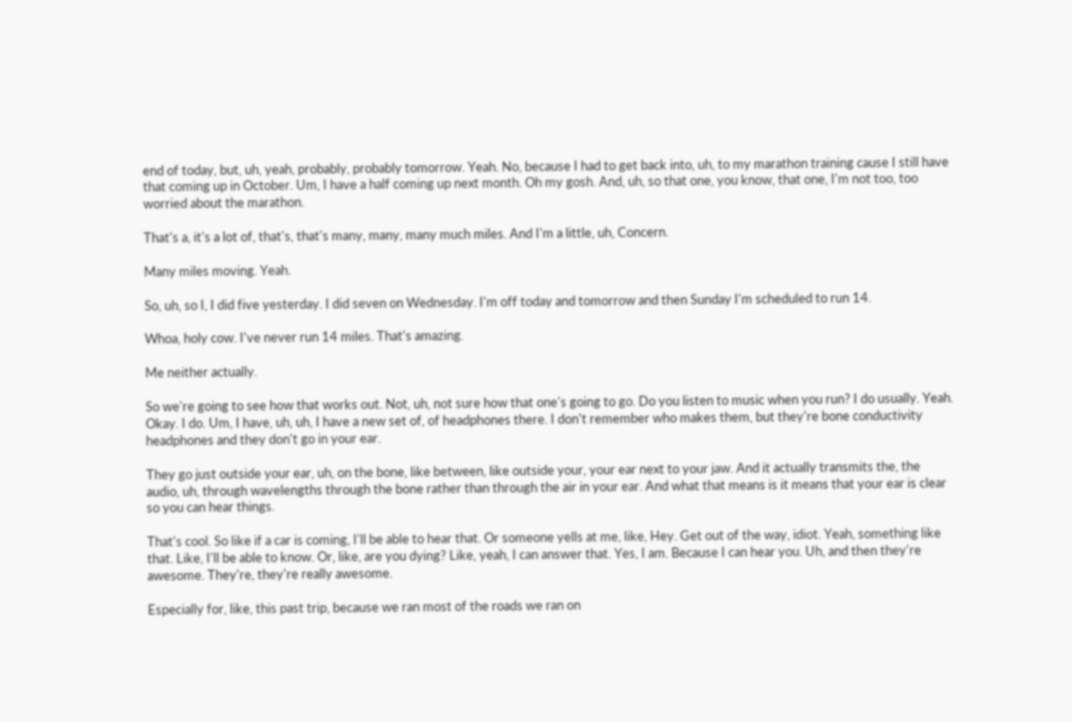end of today, but, uh, yeah, probably, probably tomorrow. Yeah. No, because I had to get back into, uh, to my marathon training cause I still have that coming up in October. Um, I have a half coming up next month. Oh my gosh. And, uh, so that one, you know, that one, I'm not too, too worried about the marathon.

That's a, it's a lot of, that's, that's many, many, many much miles. And I'm a little, uh, Concern.

Many miles moving. Yeah.

So, uh, so I, I did five yesterday. I did seven on Wednesday. I'm off today and tomorrow and then Sunday I'm scheduled to run 14.

Whoa, holy cow. I've never run 14 miles. That's amazing.

Me neither actually.

So we're going to see how that works out. Not, uh, not sure how that one's going to go. Do you listen to music when you run? I do usually. Yeah. Okay. I do. Um, I have, uh, uh, I have a new set of, of headphones there. I don't remember who makes them, but they're bone conductivity headphones and they don't go in your ear.

They go just outside your ear, uh, on the bone, like between, like outside your, your ear next to your jaw. And it actually transmits the, the audio, uh, through wavelengths through the bone rather than through the air in your ear. And what that means is it means that your ear is clear so you can hear things.

That's cool. So like if a car is coming, I'll be able to hear that. Or someone yells at me, like, Hey. Get out of the way, idiot. Yeah, something like that. Like, I'll be able to know. Or, like, are you dying? Like, yeah, I can answer that. Yes, I am. Because I can hear you. Uh, and then they're awesome. They're, they're really awesome.

Especially for, like, this past trip, because we ran most of the roads we ran on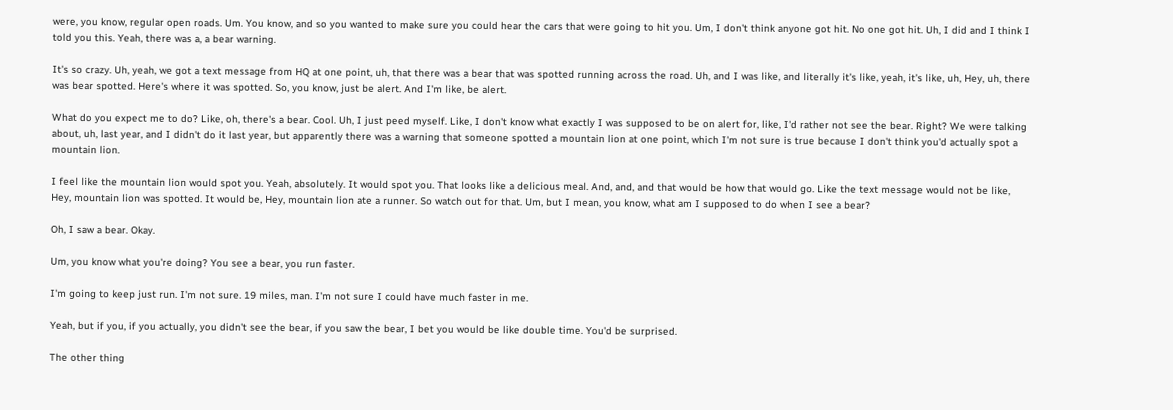were, you know, regular open roads. Um. You know, and so you wanted to make sure you could hear the cars that were going to hit you. Um, I don't think anyone got hit. No one got hit. Uh, I did and I think I told you this. Yeah, there was a, a bear warning.

It's so crazy. Uh, yeah, we got a text message from HQ at one point, uh, that there was a bear that was spotted running across the road. Uh, and I was like, and literally it's like, yeah, it's like, uh, Hey, uh, there was bear spotted. Here's where it was spotted. So, you know, just be alert. And I'm like, be alert.

What do you expect me to do? Like, oh, there's a bear. Cool. Uh, I just peed myself. Like, I don't know what exactly I was supposed to be on alert for, like, I'd rather not see the bear. Right? We were talking about, uh, last year, and I didn't do it last year, but apparently there was a warning that someone spotted a mountain lion at one point, which I'm not sure is true because I don't think you'd actually spot a mountain lion.

I feel like the mountain lion would spot you. Yeah, absolutely. It would spot you. That looks like a delicious meal. And, and, and that would be how that would go. Like the text message would not be like, Hey, mountain lion was spotted. It would be, Hey, mountain lion ate a runner. So watch out for that. Um, but I mean, you know, what am I supposed to do when I see a bear?

Oh, I saw a bear. Okay.

Um, you know what you're doing? You see a bear, you run faster.

I'm going to keep just run. I'm not sure. 19 miles, man. I'm not sure I could have much faster in me.

Yeah, but if you, if you actually, you didn't see the bear, if you saw the bear, I bet you would be like double time. You'd be surprised.

The other thing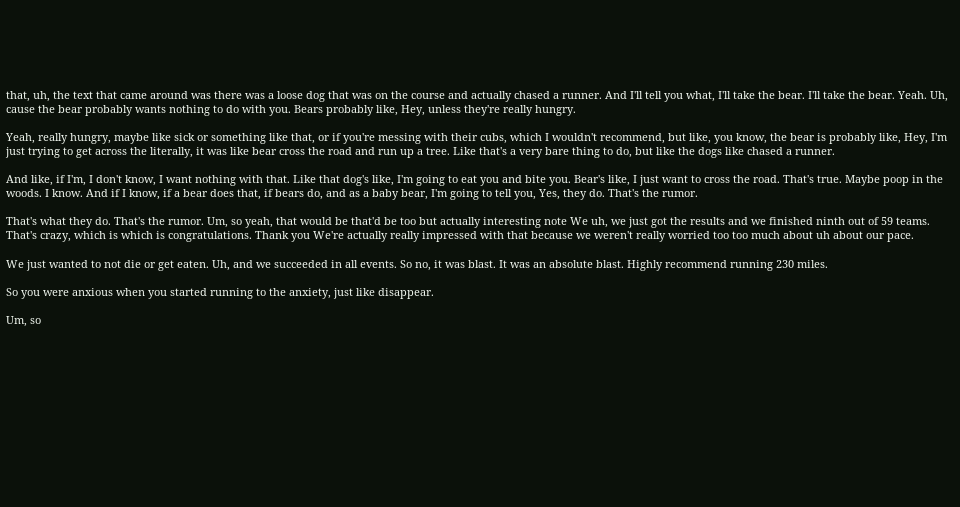that, uh, the text that came around was there was a loose dog that was on the course and actually chased a runner. And I'll tell you what, I'll take the bear. I'll take the bear. Yeah. Uh, cause the bear probably wants nothing to do with you. Bears probably like, Hey, unless they're really hungry.

Yeah, really hungry, maybe like sick or something like that, or if you're messing with their cubs, which I wouldn't recommend, but like, you know, the bear is probably like, Hey, I'm just trying to get across the literally, it was like bear cross the road and run up a tree. Like that's a very bare thing to do, but like the dogs like chased a runner.

And like, if I'm, I don't know, I want nothing with that. Like that dog's like, I'm going to eat you and bite you. Bear's like, I just want to cross the road. That's true. Maybe poop in the woods. I know. And if I know, if a bear does that, if bears do, and as a baby bear, I'm going to tell you, Yes, they do. That's the rumor.

That's what they do. That's the rumor. Um, so yeah, that would be that'd be too but actually interesting note We uh, we just got the results and we finished ninth out of 59 teams. That's crazy, which is which is congratulations. Thank you We're actually really impressed with that because we weren't really worried too too much about uh about our pace.

We just wanted to not die or get eaten. Uh, and we succeeded in all events. So no, it was blast. It was an absolute blast. Highly recommend running 230 miles.

So you were anxious when you started running to the anxiety, just like disappear.

Um, so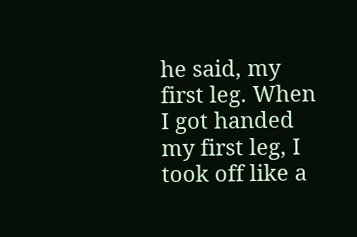he said, my first leg. When I got handed my first leg, I took off like a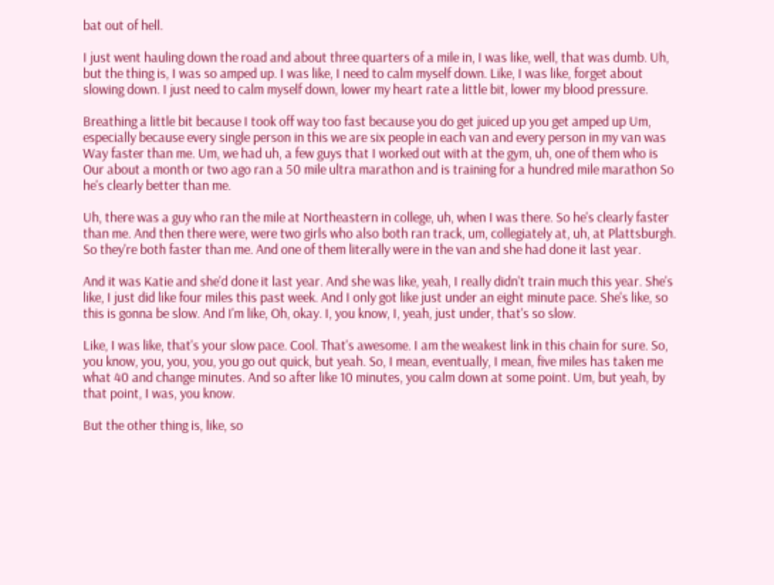bat out of hell.

I just went hauling down the road and about three quarters of a mile in, I was like, well, that was dumb. Uh, but the thing is, I was so amped up. I was like, I need to calm myself down. Like, I was like, forget about slowing down. I just need to calm myself down, lower my heart rate a little bit, lower my blood pressure.

Breathing a little bit because I took off way too fast because you do get juiced up you get amped up Um, especially because every single person in this we are six people in each van and every person in my van was Way faster than me. Um, we had uh, a few guys that I worked out with at the gym, uh, one of them who is Our about a month or two ago ran a 50 mile ultra marathon and is training for a hundred mile marathon So he's clearly better than me.

Uh, there was a guy who ran the mile at Northeastern in college, uh, when I was there. So he's clearly faster than me. And then there were, were two girls who also both ran track, um, collegiately at, uh, at Plattsburgh. So they're both faster than me. And one of them literally were in the van and she had done it last year.

And it was Katie and she'd done it last year. And she was like, yeah, I really didn't train much this year. She's like, I just did like four miles this past week. And I only got like just under an eight minute pace. She's like, so this is gonna be slow. And I'm like, Oh, okay. I, you know, I, yeah, just under, that's so slow.

Like, I was like, that's your slow pace. Cool. That's awesome. I am the weakest link in this chain for sure. So, you know, you, you, you, you go out quick, but yeah. So, I mean, eventually, I mean, five miles has taken me what 40 and change minutes. And so after like 10 minutes, you calm down at some point. Um, but yeah, by that point, I was, you know.

But the other thing is, like, so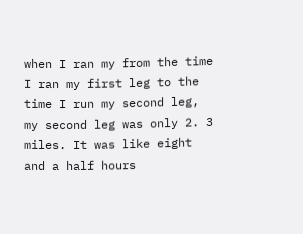when I ran my from the time I ran my first leg to the time I run my second leg, my second leg was only 2. 3 miles. It was like eight and a half hours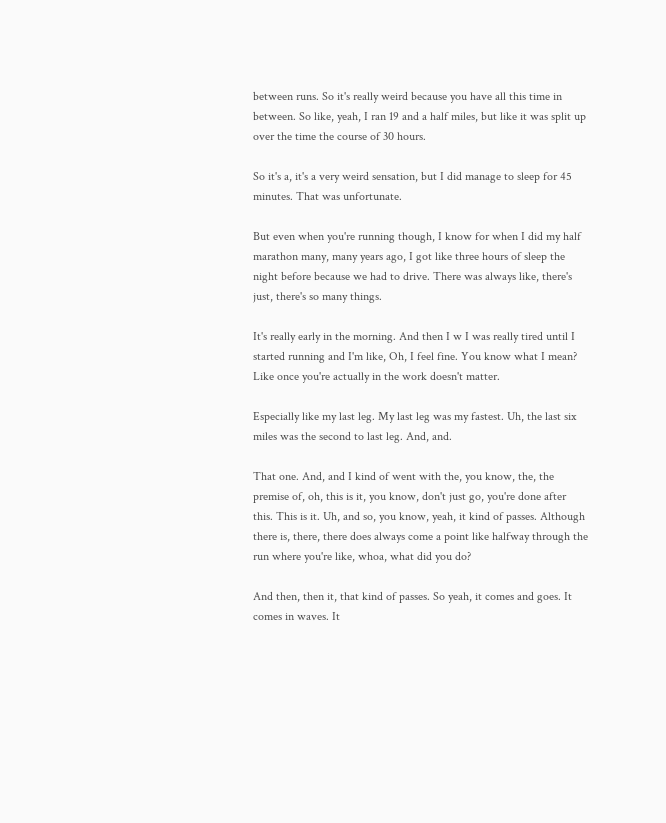between runs. So it's really weird because you have all this time in between. So like, yeah, I ran 19 and a half miles, but like it was split up over the time the course of 30 hours.

So it's a, it's a very weird sensation, but I did manage to sleep for 45 minutes. That was unfortunate.

But even when you're running though, I know for when I did my half marathon many, many years ago, I got like three hours of sleep the night before because we had to drive. There was always like, there's just, there's so many things.

It's really early in the morning. And then I w I was really tired until I started running and I'm like, Oh, I feel fine. You know what I mean? Like once you're actually in the work doesn't matter.

Especially like my last leg. My last leg was my fastest. Uh, the last six miles was the second to last leg. And, and.

That one. And, and I kind of went with the, you know, the, the premise of, oh, this is it, you know, don't just go, you're done after this. This is it. Uh, and so, you know, yeah, it kind of passes. Although there is, there, there does always come a point like halfway through the run where you're like, whoa, what did you do?

And then, then it, that kind of passes. So yeah, it comes and goes. It comes in waves. It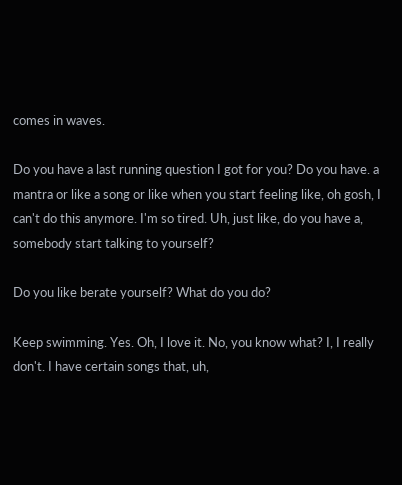comes in waves.

Do you have a last running question I got for you? Do you have. a mantra or like a song or like when you start feeling like, oh gosh, I can't do this anymore. I'm so tired. Uh, just like, do you have a, somebody start talking to yourself?

Do you like berate yourself? What do you do?

Keep swimming. Yes. Oh, I love it. No, you know what? I, I really don't. I have certain songs that, uh,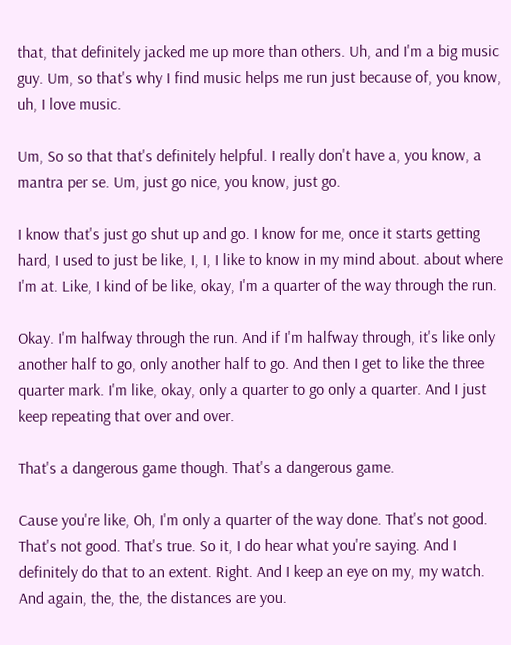that, that definitely jacked me up more than others. Uh, and I'm a big music guy. Um, so that's why I find music helps me run just because of, you know, uh, I love music.

Um, So so that that's definitely helpful. I really don't have a, you know, a mantra per se. Um, just go nice, you know, just go.

I know that's just go shut up and go. I know for me, once it starts getting hard, I used to just be like, I, I, I like to know in my mind about. about where I'm at. Like, I kind of be like, okay, I'm a quarter of the way through the run.

Okay. I'm halfway through the run. And if I'm halfway through, it's like only another half to go, only another half to go. And then I get to like the three quarter mark. I'm like, okay, only a quarter to go only a quarter. And I just keep repeating that over and over.

That's a dangerous game though. That's a dangerous game.

Cause you're like, Oh, I'm only a quarter of the way done. That's not good. That's not good. That's true. So it, I do hear what you're saying. And I definitely do that to an extent. Right. And I keep an eye on my, my watch. And again, the, the, the distances are you.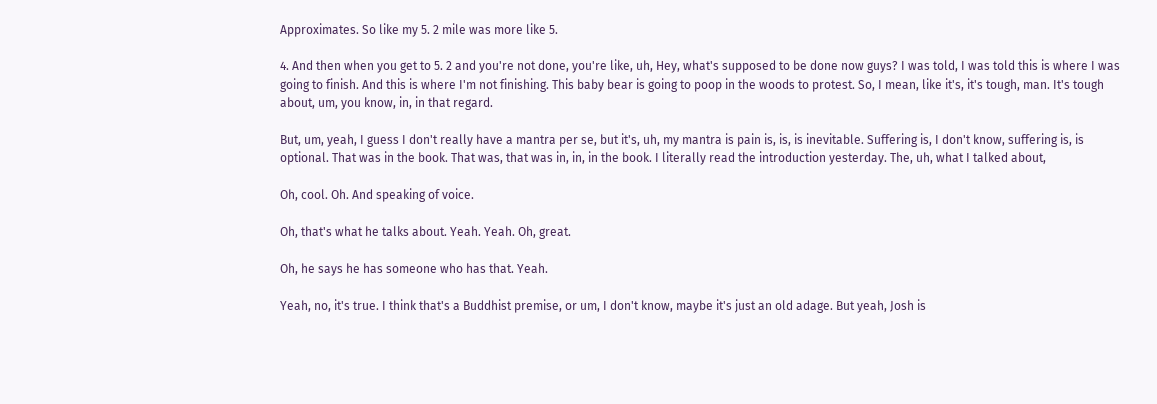Approximates. So like my 5. 2 mile was more like 5.

4. And then when you get to 5. 2 and you're not done, you're like, uh, Hey, what's supposed to be done now guys? I was told, I was told this is where I was going to finish. And this is where I'm not finishing. This baby bear is going to poop in the woods to protest. So, I mean, like it's, it's tough, man. It's tough about, um, you know, in, in that regard.

But, um, yeah, I guess I don't really have a mantra per se, but it's, uh, my mantra is pain is, is, is inevitable. Suffering is, I don't know, suffering is, is optional. That was in the book. That was, that was in, in, in the book. I literally read the introduction yesterday. The, uh, what I talked about,

Oh, cool. Oh. And speaking of voice.

Oh, that's what he talks about. Yeah. Yeah. Oh, great.

Oh, he says he has someone who has that. Yeah.

Yeah, no, it's true. I think that's a Buddhist premise, or um, I don't know, maybe it's just an old adage. But yeah, Josh is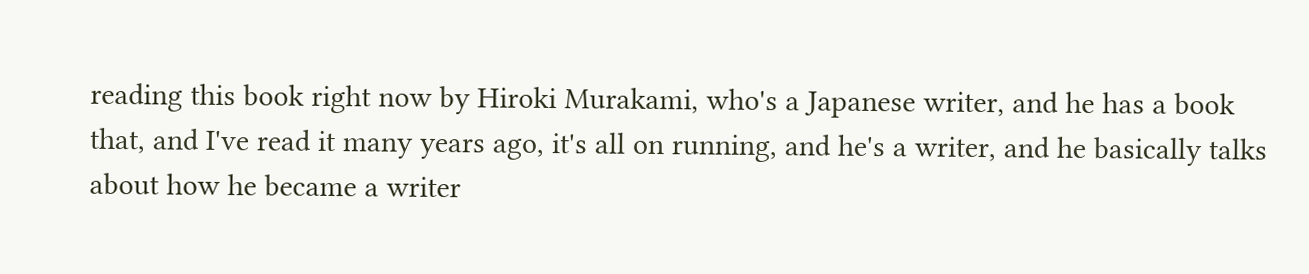reading this book right now by Hiroki Murakami, who's a Japanese writer, and he has a book that, and I've read it many years ago, it's all on running, and he's a writer, and he basically talks about how he became a writer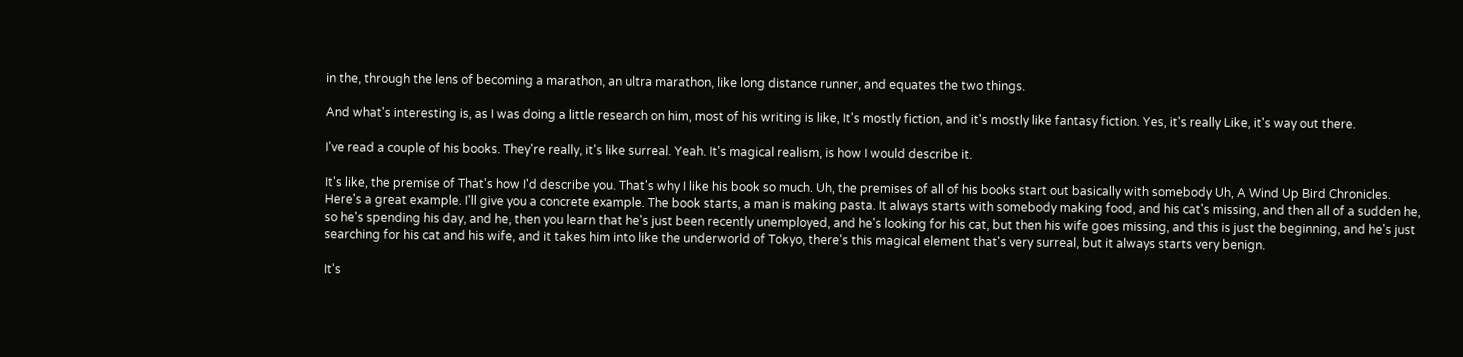in the, through the lens of becoming a marathon, an ultra marathon, like long distance runner, and equates the two things.

And what's interesting is, as I was doing a little research on him, most of his writing is like, It's mostly fiction, and it's mostly like fantasy fiction. Yes, it's really Like, it's way out there.

I've read a couple of his books. They're really, it's like surreal. Yeah. It's magical realism, is how I would describe it.

It's like, the premise of That's how I'd describe you. That's why I like his book so much. Uh, the premises of all of his books start out basically with somebody Uh, A Wind Up Bird Chronicles. Here's a great example. I'll give you a concrete example. The book starts, a man is making pasta. It always starts with somebody making food, and his cat's missing, and then all of a sudden he, so he's spending his day, and he, then you learn that he's just been recently unemployed, and he's looking for his cat, but then his wife goes missing, and this is just the beginning, and he's just searching for his cat and his wife, and it takes him into like the underworld of Tokyo, there's this magical element that's very surreal, but it always starts very benign.

It's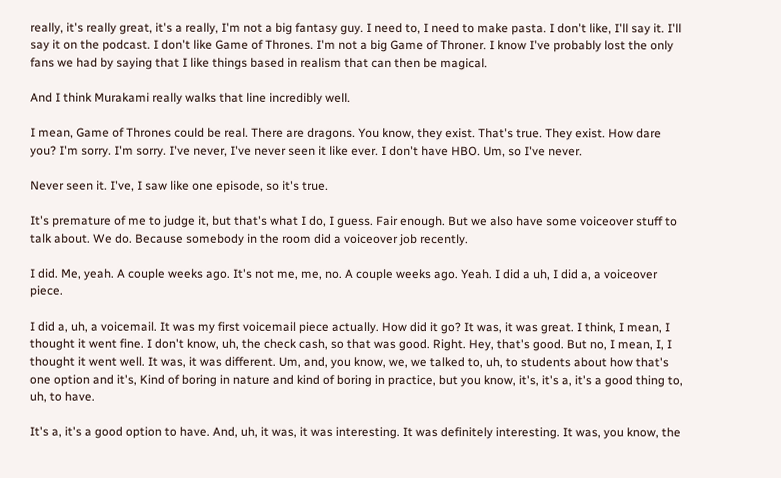really, it's really great, it's a really, I'm not a big fantasy guy. I need to, I need to make pasta. I don't like, I'll say it. I'll say it on the podcast. I don't like Game of Thrones. I'm not a big Game of Throner. I know I've probably lost the only fans we had by saying that I like things based in realism that can then be magical.

And I think Murakami really walks that line incredibly well.

I mean, Game of Thrones could be real. There are dragons. You know, they exist. That's true. They exist. How dare you? I'm sorry. I'm sorry. I've never, I've never seen it like ever. I don't have HBO. Um, so I've never.

Never seen it. I've, I saw like one episode, so it's true.

It's premature of me to judge it, but that's what I do, I guess. Fair enough. But we also have some voiceover stuff to talk about. We do. Because somebody in the room did a voiceover job recently.

I did. Me, yeah. A couple weeks ago. It's not me, me, no. A couple weeks ago. Yeah. I did a uh, I did a, a voiceover piece.

I did a, uh, a voicemail. It was my first voicemail piece actually. How did it go? It was, it was great. I think, I mean, I thought it went fine. I don't know, uh, the check cash, so that was good. Right. Hey, that's good. But no, I mean, I, I thought it went well. It was, it was different. Um, and, you know, we, we talked to, uh, to students about how that's one option and it's, Kind of boring in nature and kind of boring in practice, but you know, it's, it's a, it's a good thing to, uh, to have.

It's a, it's a good option to have. And, uh, it was, it was interesting. It was definitely interesting. It was, you know, the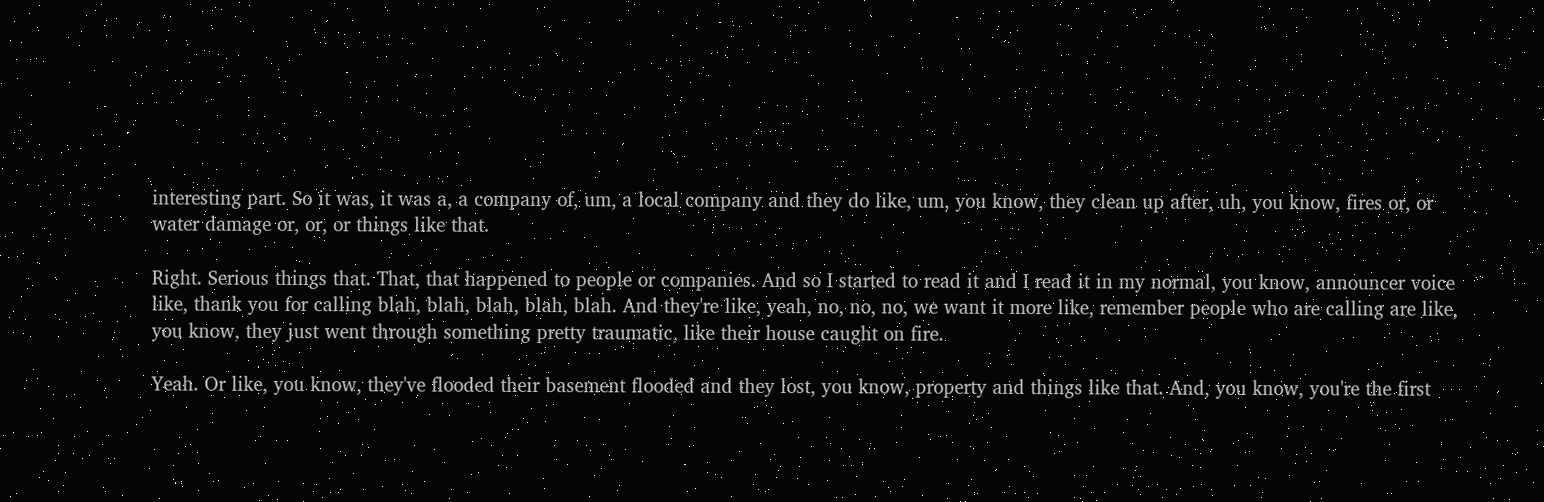interesting part. So it was, it was a, a company of, um, a local company and they do like, um, you know, they clean up after, uh, you know, fires or, or water damage or, or, or things like that.

Right. Serious things that. That, that happened to people or companies. And so I started to read it and I read it in my normal, you know, announcer voice like, thank you for calling blah, blah, blah, blah, blah. And they're like, yeah, no, no, no, we want it more like, remember people who are calling are like, you know, they just went through something pretty traumatic, like their house caught on fire.

Yeah. Or like, you know, they've flooded their basement flooded and they lost, you know, property and things like that. And, you know, you're the first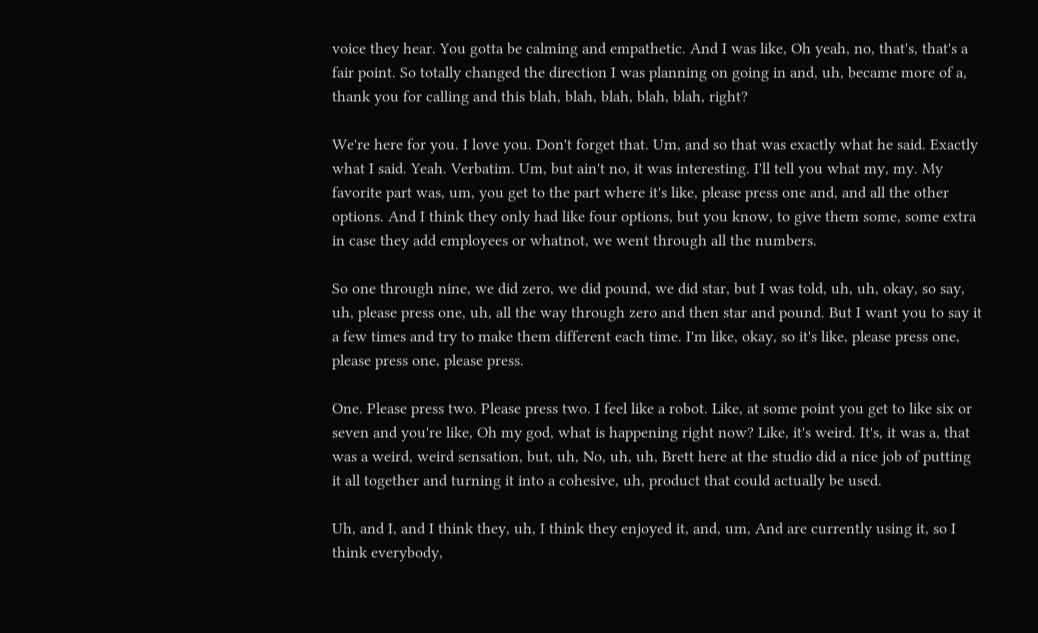voice they hear. You gotta be calming and empathetic. And I was like, Oh yeah, no, that's, that's a fair point. So totally changed the direction I was planning on going in and, uh, became more of a, thank you for calling and this blah, blah, blah, blah, blah, right?

We're here for you. I love you. Don't forget that. Um, and so that was exactly what he said. Exactly what I said. Yeah. Verbatim. Um, but ain't no, it was interesting. I'll tell you what my, my. My favorite part was, um, you get to the part where it's like, please press one and, and all the other options. And I think they only had like four options, but you know, to give them some, some extra in case they add employees or whatnot, we went through all the numbers.

So one through nine, we did zero, we did pound, we did star, but I was told, uh, uh, okay, so say, uh, please press one, uh, all the way through zero and then star and pound. But I want you to say it a few times and try to make them different each time. I'm like, okay, so it's like, please press one, please press one, please press.

One. Please press two. Please press two. I feel like a robot. Like, at some point you get to like six or seven and you're like, Oh my god, what is happening right now? Like, it's weird. It's, it was a, that was a weird, weird sensation, but, uh, No, uh, uh, Brett here at the studio did a nice job of putting it all together and turning it into a cohesive, uh, product that could actually be used.

Uh, and I, and I think they, uh, I think they enjoyed it, and, um, And are currently using it, so I think everybody,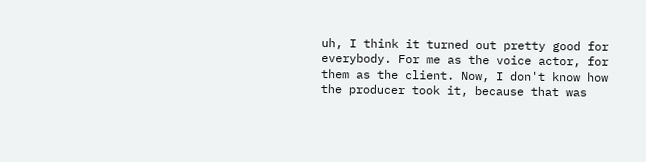uh, I think it turned out pretty good for everybody. For me as the voice actor, for them as the client. Now, I don't know how the producer took it, because that was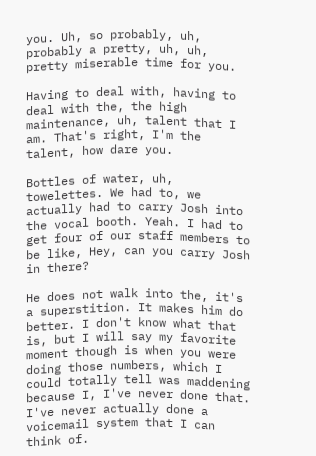you. Uh, so probably, uh, probably a pretty, uh, uh, pretty miserable time for you.

Having to deal with, having to deal with the, the high maintenance, uh, talent that I am. That's right, I'm the talent, how dare you.

Bottles of water, uh, towelettes. We had to, we actually had to carry Josh into the vocal booth. Yeah. I had to get four of our staff members to be like, Hey, can you carry Josh in there?

He does not walk into the, it's a superstition. It makes him do better. I don't know what that is, but I will say my favorite moment though is when you were doing those numbers, which I could totally tell was maddening because I, I've never done that. I've never actually done a voicemail system that I can think of.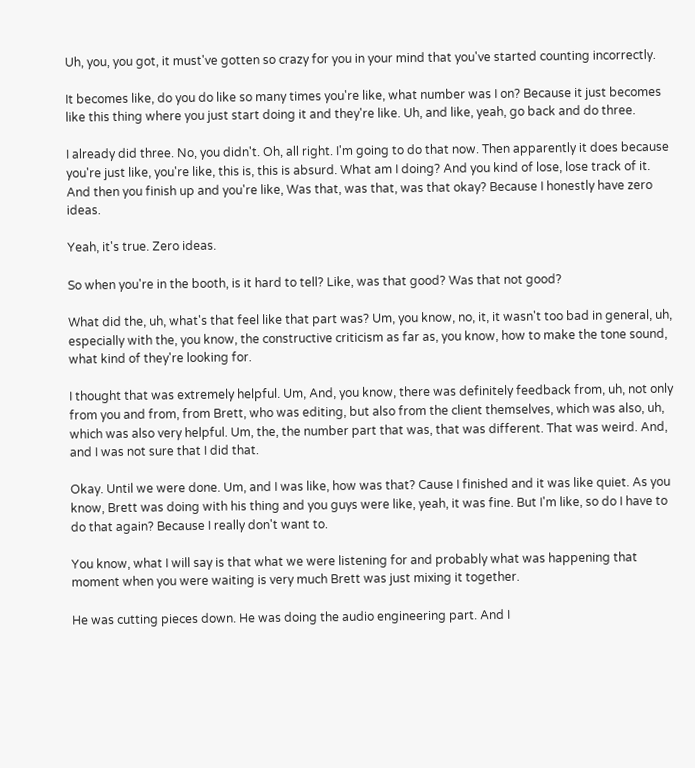Uh, you, you got, it must've gotten so crazy for you in your mind that you've started counting incorrectly.

It becomes like, do you do like so many times you're like, what number was I on? Because it just becomes like this thing where you just start doing it and they're like. Uh, and like, yeah, go back and do three.

I already did three. No, you didn't. Oh, all right. I'm going to do that now. Then apparently it does because you're just like, you're like, this is, this is absurd. What am I doing? And you kind of lose, lose track of it. And then you finish up and you're like, Was that, was that, was that okay? Because I honestly have zero ideas.

Yeah, it's true. Zero ideas.

So when you're in the booth, is it hard to tell? Like, was that good? Was that not good?

What did the, uh, what's that feel like that part was? Um, you know, no, it, it wasn't too bad in general, uh, especially with the, you know, the constructive criticism as far as, you know, how to make the tone sound, what kind of they're looking for.

I thought that was extremely helpful. Um, And, you know, there was definitely feedback from, uh, not only from you and from, from Brett, who was editing, but also from the client themselves, which was also, uh, which was also very helpful. Um, the, the number part that was, that was different. That was weird. And, and I was not sure that I did that.

Okay. Until we were done. Um, and I was like, how was that? Cause I finished and it was like quiet. As you know, Brett was doing with his thing and you guys were like, yeah, it was fine. But I'm like, so do I have to do that again? Because I really don't want to.

You know, what I will say is that what we were listening for and probably what was happening that moment when you were waiting is very much Brett was just mixing it together.

He was cutting pieces down. He was doing the audio engineering part. And I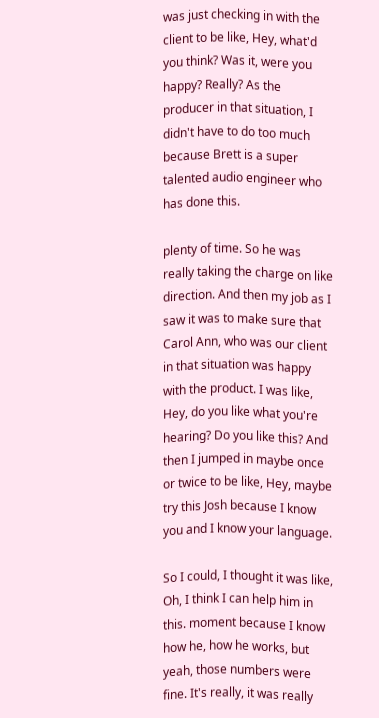was just checking in with the client to be like, Hey, what'd you think? Was it, were you happy? Really? As the producer in that situation, I didn't have to do too much because Brett is a super talented audio engineer who has done this.

plenty of time. So he was really taking the charge on like direction. And then my job as I saw it was to make sure that Carol Ann, who was our client in that situation was happy with the product. I was like, Hey, do you like what you're hearing? Do you like this? And then I jumped in maybe once or twice to be like, Hey, maybe try this Josh because I know you and I know your language.

So I could, I thought it was like, Oh, I think I can help him in this. moment because I know how he, how he works, but yeah, those numbers were fine. It's really, it was really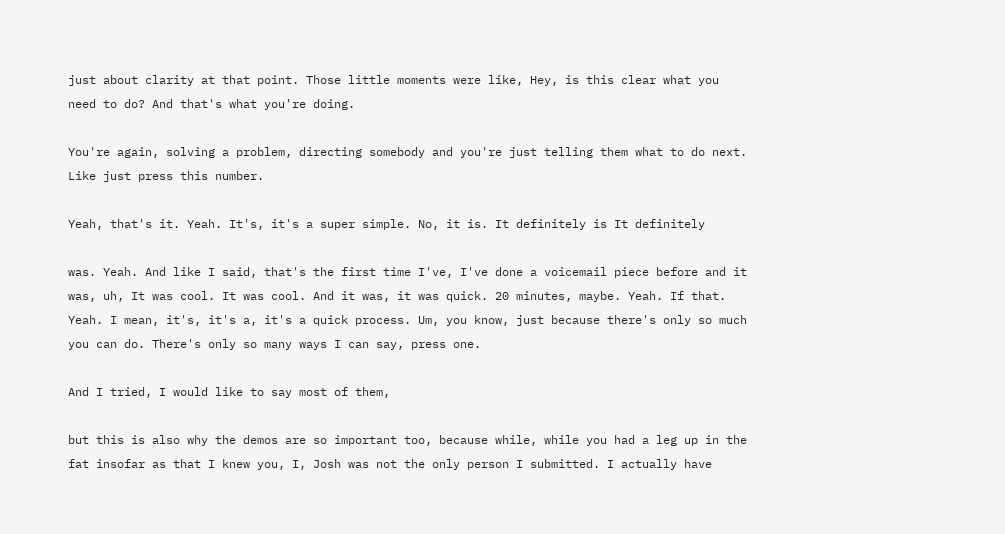just about clarity at that point. Those little moments were like, Hey, is this clear what you need to do? And that's what you're doing.

You're again, solving a problem, directing somebody and you're just telling them what to do next. Like just press this number.

Yeah, that's it. Yeah. It's, it's a super simple. No, it is. It definitely is It definitely

was. Yeah. And like I said, that's the first time I've, I've done a voicemail piece before and it was, uh, It was cool. It was cool. And it was, it was quick. 20 minutes, maybe. Yeah. If that. Yeah. I mean, it's, it's a, it's a quick process. Um, you know, just because there's only so much you can do. There's only so many ways I can say, press one.

And I tried, I would like to say most of them,

but this is also why the demos are so important too, because while, while you had a leg up in the fat insofar as that I knew you, I, Josh was not the only person I submitted. I actually have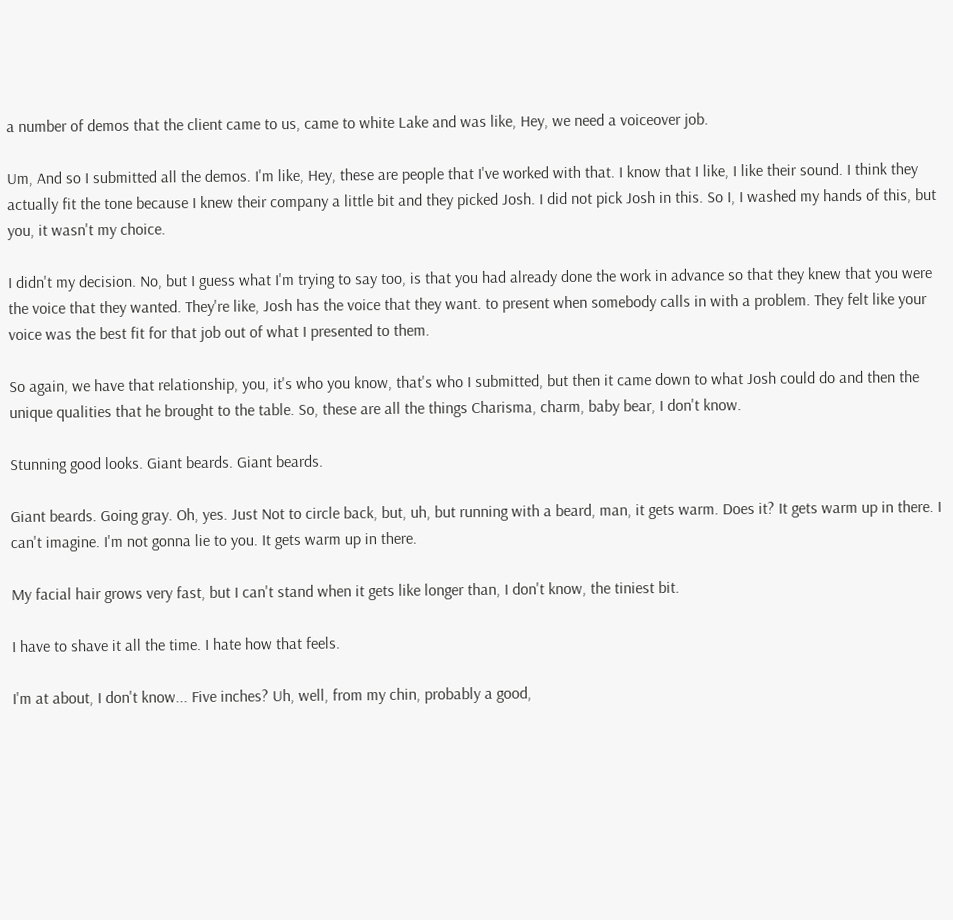a number of demos that the client came to us, came to white Lake and was like, Hey, we need a voiceover job.

Um, And so I submitted all the demos. I'm like, Hey, these are people that I've worked with that. I know that I like, I like their sound. I think they actually fit the tone because I knew their company a little bit and they picked Josh. I did not pick Josh in this. So I, I washed my hands of this, but you, it wasn't my choice.

I didn't my decision. No, but I guess what I'm trying to say too, is that you had already done the work in advance so that they knew that you were the voice that they wanted. They're like, Josh has the voice that they want. to present when somebody calls in with a problem. They felt like your voice was the best fit for that job out of what I presented to them.

So again, we have that relationship, you, it's who you know, that's who I submitted, but then it came down to what Josh could do and then the unique qualities that he brought to the table. So, these are all the things Charisma, charm, baby bear, I don't know.

Stunning good looks. Giant beards. Giant beards.

Giant beards. Going gray. Oh, yes. Just Not to circle back, but, uh, but running with a beard, man, it gets warm. Does it? It gets warm up in there. I can't imagine. I'm not gonna lie to you. It gets warm up in there.

My facial hair grows very fast, but I can't stand when it gets like longer than, I don't know, the tiniest bit.

I have to shave it all the time. I hate how that feels.

I'm at about, I don't know... Five inches? Uh, well, from my chin, probably a good,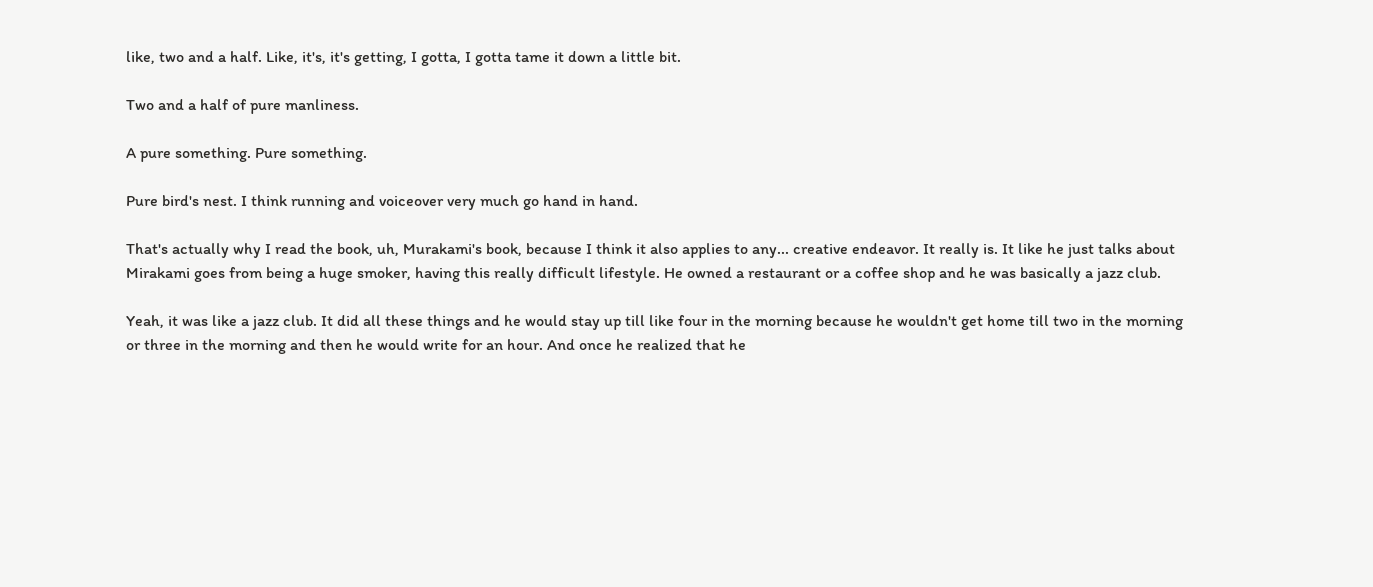like, two and a half. Like, it's, it's getting, I gotta, I gotta tame it down a little bit.

Two and a half of pure manliness.

A pure something. Pure something.

Pure bird's nest. I think running and voiceover very much go hand in hand.

That's actually why I read the book, uh, Murakami's book, because I think it also applies to any... creative endeavor. It really is. It like he just talks about Mirakami goes from being a huge smoker, having this really difficult lifestyle. He owned a restaurant or a coffee shop and he was basically a jazz club.

Yeah, it was like a jazz club. It did all these things and he would stay up till like four in the morning because he wouldn't get home till two in the morning or three in the morning and then he would write for an hour. And once he realized that he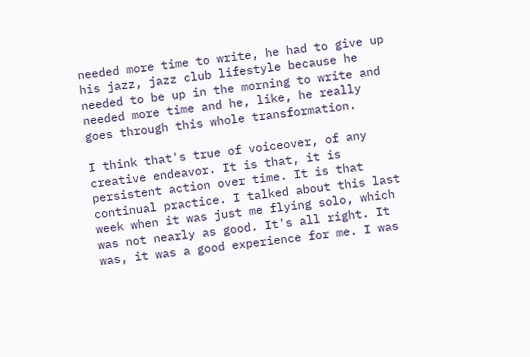needed more time to write, he had to give up his jazz, jazz club lifestyle because he needed to be up in the morning to write and needed more time and he, like, he really goes through this whole transformation.

I think that's true of voiceover, of any creative endeavor. It is that, it is persistent action over time. It is that continual practice. I talked about this last week when it was just me flying solo, which was not nearly as good. It's all right. It was, it was a good experience for me. I was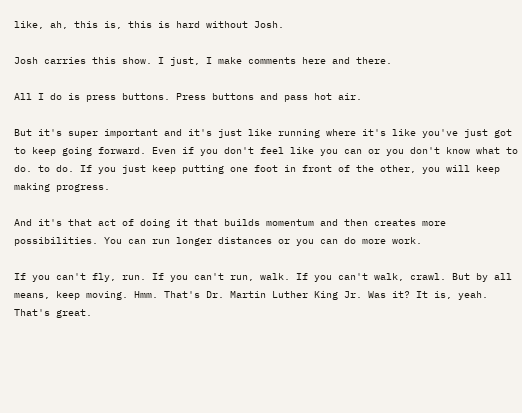like, ah, this is, this is hard without Josh.

Josh carries this show. I just, I make comments here and there.

All I do is press buttons. Press buttons and pass hot air.

But it's super important and it's just like running where it's like you've just got to keep going forward. Even if you don't feel like you can or you don't know what to do. to do. If you just keep putting one foot in front of the other, you will keep making progress.

And it's that act of doing it that builds momentum and then creates more possibilities. You can run longer distances or you can do more work.

If you can't fly, run. If you can't run, walk. If you can't walk, crawl. But by all means, keep moving. Hmm. That's Dr. Martin Luther King Jr. Was it? It is, yeah. That's great.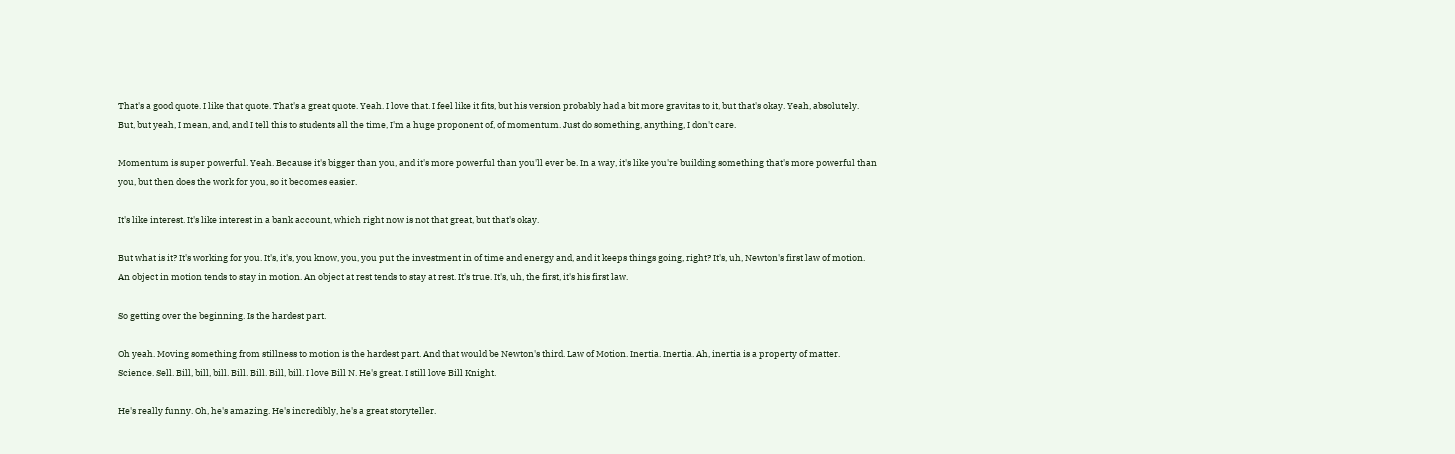That's a good quote. I like that quote. That's a great quote. Yeah. I love that. I feel like it fits, but his version probably had a bit more gravitas to it, but that's okay. Yeah, absolutely. But, but yeah, I mean, and, and I tell this to students all the time, I'm a huge proponent of, of momentum. Just do something, anything, I don't care.

Momentum is super powerful. Yeah. Because it's bigger than you, and it's more powerful than you'll ever be. In a way, it's like you're building something that's more powerful than you, but then does the work for you, so it becomes easier.

It's like interest. It's like interest in a bank account, which right now is not that great, but that's okay.

But what is it? It's working for you. It's, it's, you know, you, you put the investment in of time and energy and, and it keeps things going, right? It's, uh, Newton's first law of motion. An object in motion tends to stay in motion. An object at rest tends to stay at rest. It's true. It's, uh, the first, it's his first law.

So getting over the beginning. Is the hardest part.

Oh yeah. Moving something from stillness to motion is the hardest part. And that would be Newton's third. Law of Motion. Inertia. Inertia. Ah, inertia is a property of matter. Science. Sell. Bill, bill, bill. Bill. Bill. Bill, bill. I love Bill N. He's great. I still love Bill Knight.

He's really funny. Oh, he's amazing. He's incredibly, he's a great storyteller.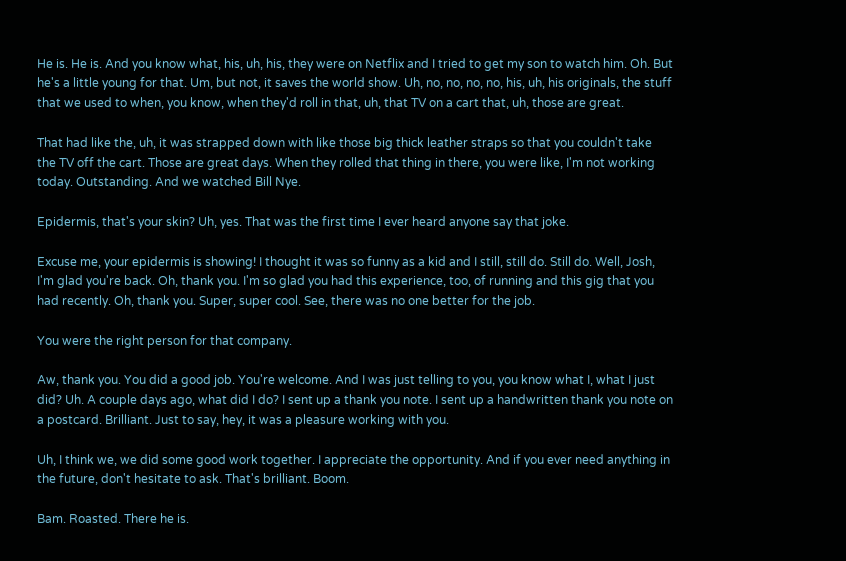He is. He is. And you know what, his, uh, his, they were on Netflix and I tried to get my son to watch him. Oh. But he's a little young for that. Um, but not, it saves the world show. Uh, no, no, no, no, his, uh, his originals, the stuff that we used to when, you know, when they'd roll in that, uh, that TV on a cart that, uh, those are great.

That had like the, uh, it was strapped down with like those big thick leather straps so that you couldn't take the TV off the cart. Those are great days. When they rolled that thing in there, you were like, I'm not working today. Outstanding. And we watched Bill Nye.

Epidermis, that's your skin? Uh, yes. That was the first time I ever heard anyone say that joke.

Excuse me, your epidermis is showing! I thought it was so funny as a kid and I still, still do. Still do. Well, Josh, I'm glad you're back. Oh, thank you. I'm so glad you had this experience, too, of running and this gig that you had recently. Oh, thank you. Super, super cool. See, there was no one better for the job.

You were the right person for that company.

Aw, thank you. You did a good job. You're welcome. And I was just telling to you, you know what I, what I just did? Uh. A couple days ago, what did I do? I sent up a thank you note. I sent up a handwritten thank you note on a postcard. Brilliant. Just to say, hey, it was a pleasure working with you.

Uh, I think we, we did some good work together. I appreciate the opportunity. And if you ever need anything in the future, don't hesitate to ask. That's brilliant. Boom.

Bam. Roasted. There he is.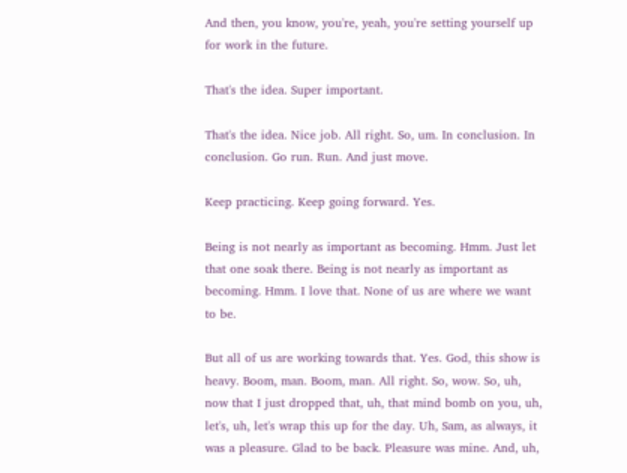And then, you know, you're, yeah, you're setting yourself up for work in the future.

That's the idea. Super important.

That's the idea. Nice job. All right. So, um. In conclusion. In conclusion. Go run. Run. And just move.

Keep practicing. Keep going forward. Yes.

Being is not nearly as important as becoming. Hmm. Just let that one soak there. Being is not nearly as important as becoming. Hmm. I love that. None of us are where we want to be.

But all of us are working towards that. Yes. God, this show is heavy. Boom, man. Boom, man. All right. So, wow. So, uh, now that I just dropped that, uh, that mind bomb on you, uh, let's, uh, let's wrap this up for the day. Uh, Sam, as always, it was a pleasure. Glad to be back. Pleasure was mine. And, uh,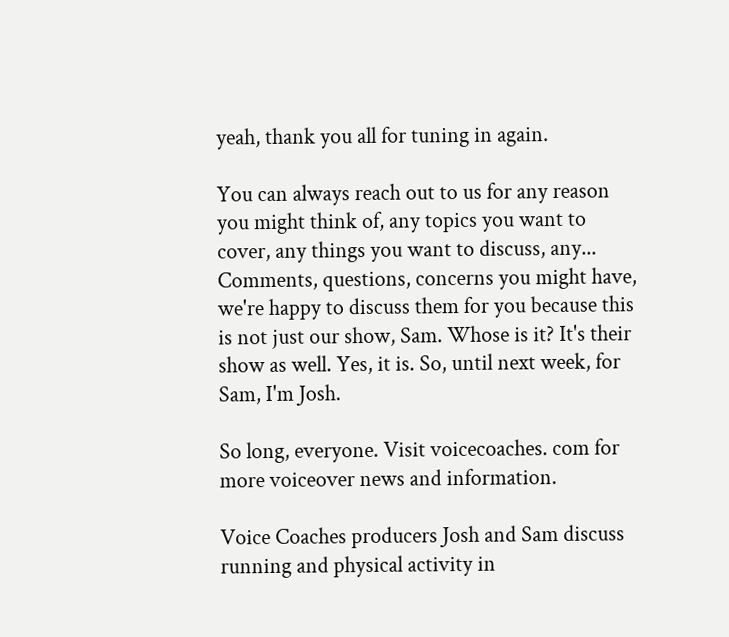yeah, thank you all for tuning in again.

You can always reach out to us for any reason you might think of, any topics you want to cover, any things you want to discuss, any... Comments, questions, concerns you might have, we're happy to discuss them for you because this is not just our show, Sam. Whose is it? It's their show as well. Yes, it is. So, until next week, for Sam, I'm Josh.

So long, everyone. Visit voicecoaches. com for more voiceover news and information.

Voice Coaches producers Josh and Sam discuss running and physical activity in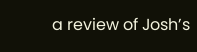a review of Josh’s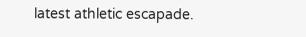latest athletic escapade.